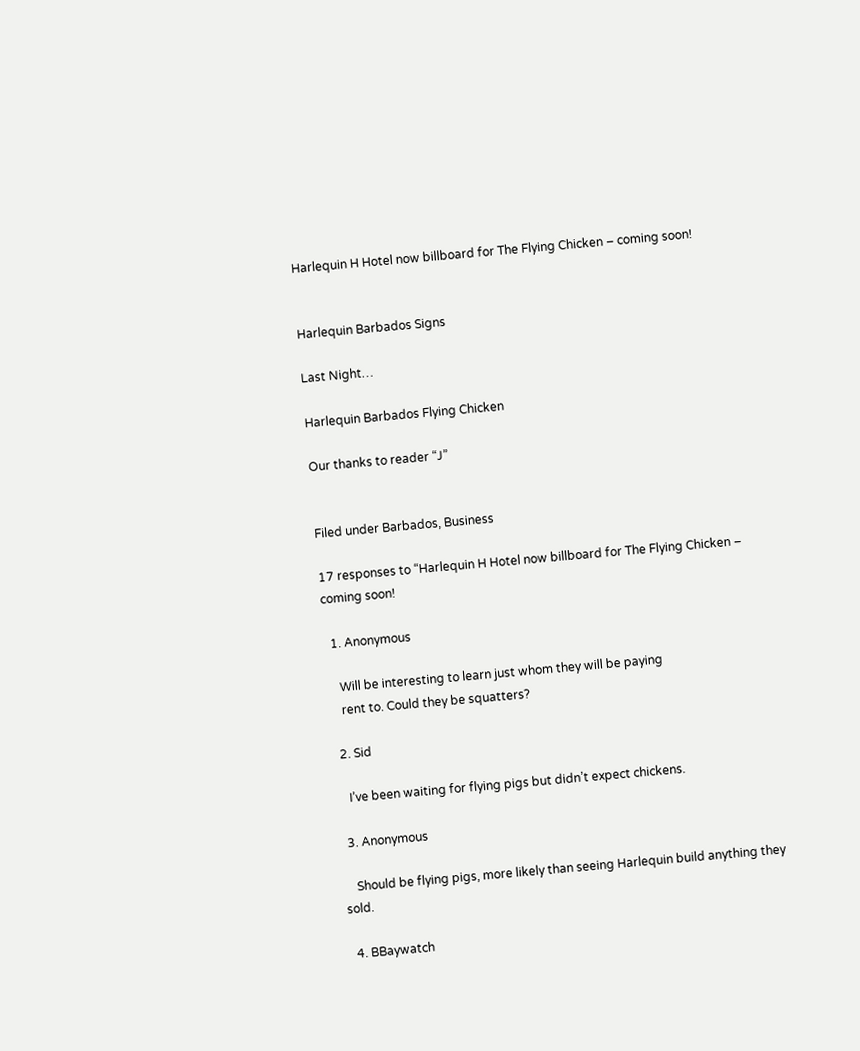Harlequin H Hotel now billboard for The Flying Chicken – coming soon!


Harlequin Barbados Signs

Last Night…

Harlequin Barbados Flying Chicken

Our thanks to reader “J”


Filed under Barbados, Business

17 responses to “Harlequin H Hotel now billboard for The Flying Chicken – coming soon!

  1. Anonymous

    Will be interesting to learn just whom they will be paying
    rent to. Could they be squatters?

  2. Sid

    I’ve been waiting for flying pigs but didn’t expect chickens.

  3. Anonymous

    Should be flying pigs, more likely than seeing Harlequin build anything they sold.

  4. BBaywatch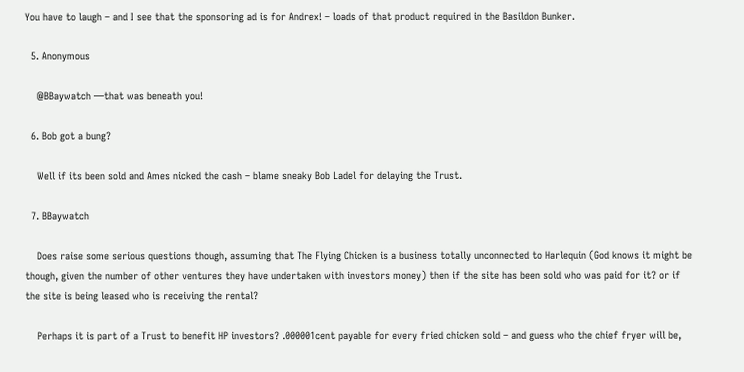You have to laugh – and I see that the sponsoring ad is for Andrex! – loads of that product required in the Basildon Bunker.

  5. Anonymous

    @BBaywatch —that was beneath you!

  6. Bob got a bung?

    Well if its been sold and Ames nicked the cash – blame sneaky Bob Ladel for delaying the Trust.

  7. BBaywatch

    Does raise some serious questions though, assuming that The Flying Chicken is a business totally unconnected to Harlequin (God knows it might be though, given the number of other ventures they have undertaken with investors money) then if the site has been sold who was paid for it? or if the site is being leased who is receiving the rental?

    Perhaps it is part of a Trust to benefit HP investors? .000001cent payable for every fried chicken sold – and guess who the chief fryer will be,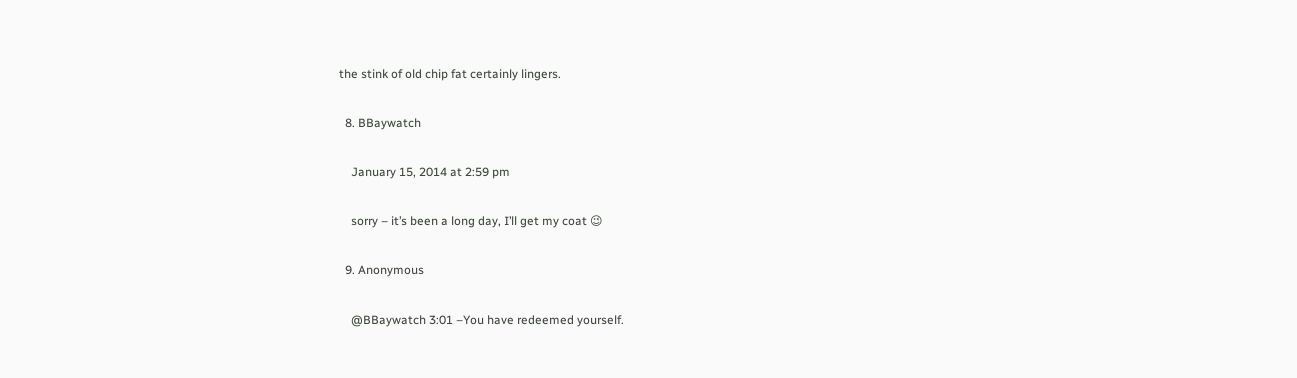the stink of old chip fat certainly lingers.

  8. BBaywatch

    January 15, 2014 at 2:59 pm

    sorry – it’s been a long day, I’ll get my coat 😉

  9. Anonymous

    @BBaywatch 3:01 –You have redeemed yourself.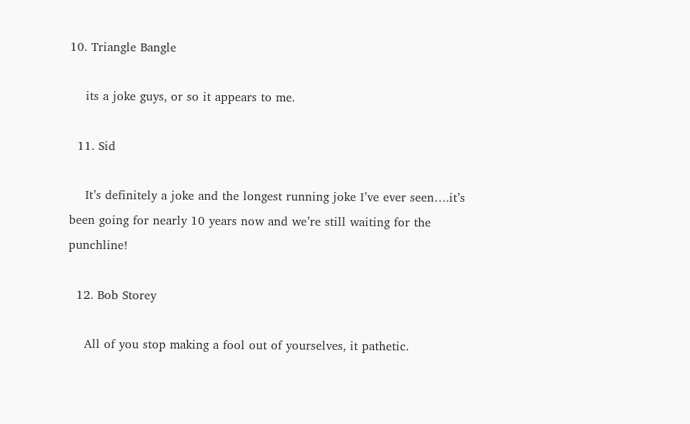10. Triangle Bangle

    its a joke guys, or so it appears to me.

  11. Sid

    It’s definitely a joke and the longest running joke I’ve ever seen….it’s been going for nearly 10 years now and we’re still waiting for the punchline!

  12. Bob Storey

    All of you stop making a fool out of yourselves, it pathetic.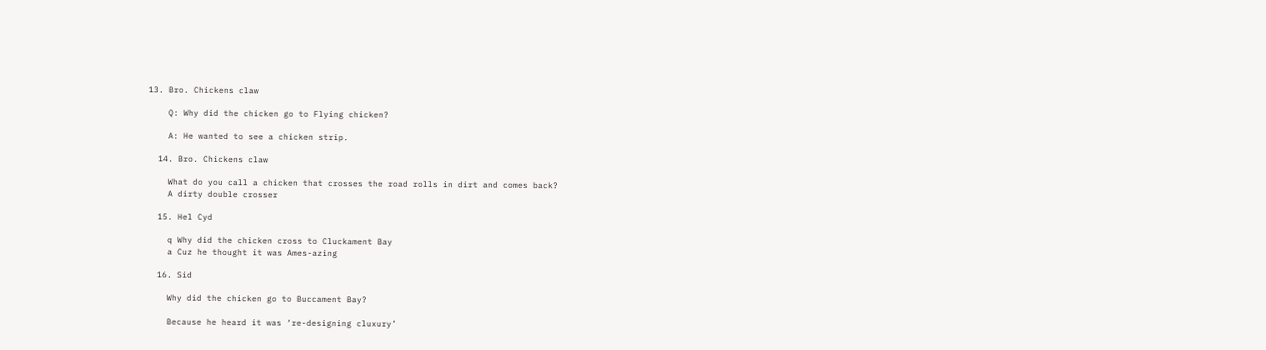13. Bro. Chickens claw

    Q: Why did the chicken go to Flying chicken?

    A: He wanted to see a chicken strip.

  14. Bro. Chickens claw

    What do you call a chicken that crosses the road rolls in dirt and comes back?
    A dirty double crosser

  15. Hel Cyd

    q Why did the chicken cross to Cluckament Bay
    a Cuz he thought it was Ames-azing

  16. Sid

    Why did the chicken go to Buccament Bay?

    Because he heard it was ‘re-designing cluxury’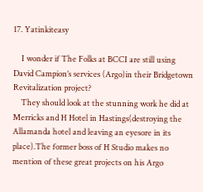17. Yatinkiteasy

    I wonder if The Folks at BCCI are still using David Campion’s services (Argo)in their Bridgetown Revitalization project?
    They should look at the stunning work he did at Merricks and H Hotel in Hastings(destroying the Allamanda hotel and leaving an eyesore in its place).The former boss of H Studio makes no mention of these great projects on his Argo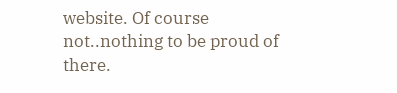website. Of course not..nothing to be proud of there.